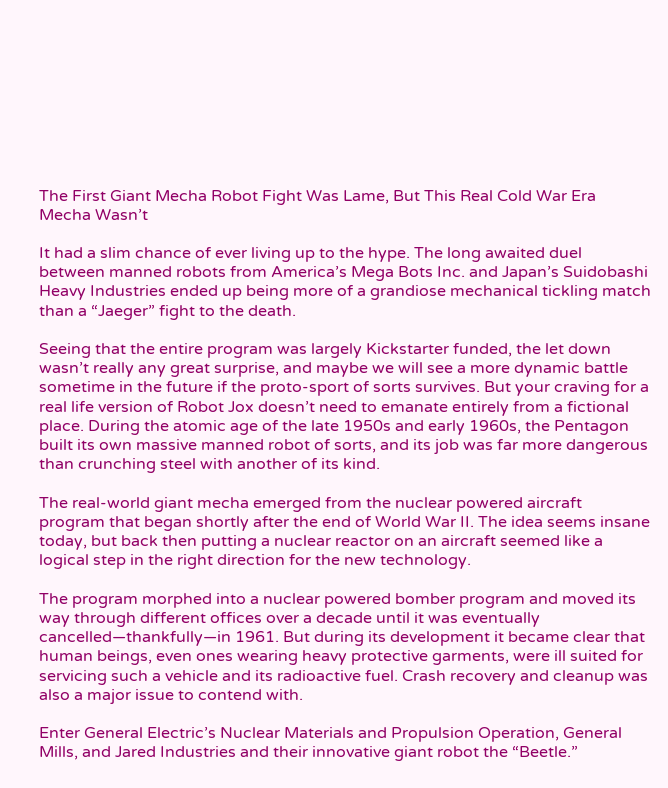The First Giant Mecha Robot Fight Was Lame, But This Real Cold War Era Mecha Wasn’t

It had a slim chance of ever living up to the hype. The long awaited duel between manned robots from America’s Mega Bots Inc. and Japan’s Suidobashi Heavy Industries ended up being more of a grandiose mechanical tickling match than a “Jaeger” fight to the death.

Seeing that the entire program was largely Kickstarter funded, the let down wasn’t really any great surprise, and maybe we will see a more dynamic battle sometime in the future if the proto-sport of sorts survives. But your craving for a real life version of Robot Jox doesn’t need to emanate entirely from a fictional place. During the atomic age of the late 1950s and early 1960s, the Pentagon built its own massive manned robot of sorts, and its job was far more dangerous than crunching steel with another of its kind.

The real-world giant mecha emerged from the nuclear powered aircraft program that began shortly after the end of World War II. The idea seems insane today, but back then putting a nuclear reactor on an aircraft seemed like a logical step in the right direction for the new technology.

The program morphed into a nuclear powered bomber program and moved its way through different offices over a decade until it was eventually cancelled—thankfully—in 1961. But during its development it became clear that human beings, even ones wearing heavy protective garments, were ill suited for servicing such a vehicle and its radioactive fuel. Crash recovery and cleanup was also a major issue to contend with.

Enter General Electric’s Nuclear Materials and Propulsion Operation, General Mills, and Jared Industries and their innovative giant robot the “Beetle.”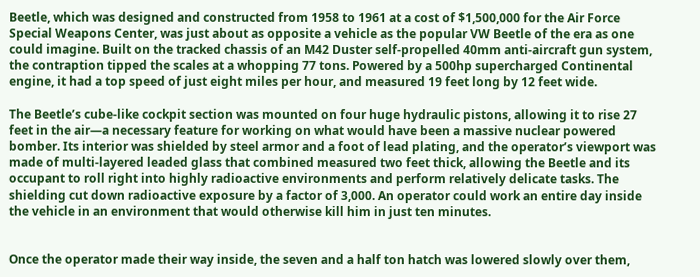Beetle, which was designed and constructed from 1958 to 1961 at a cost of $1,500,000 for the Air Force Special Weapons Center, was just about as opposite a vehicle as the popular VW Beetle of the era as one could imagine. Built on the tracked chassis of an M42 Duster self-propelled 40mm anti-aircraft gun system, the contraption tipped the scales at a whopping 77 tons. Powered by a 500hp supercharged Continental engine, it had a top speed of just eight miles per hour, and measured 19 feet long by 12 feet wide.

The Beetle’s cube-like cockpit section was mounted on four huge hydraulic pistons, allowing it to rise 27 feet in the air—a necessary feature for working on what would have been a massive nuclear powered bomber. Its interior was shielded by steel armor and a foot of lead plating, and the operator’s viewport was made of multi-layered leaded glass that combined measured two feet thick, allowing the Beetle and its occupant to roll right into highly radioactive environments and perform relatively delicate tasks. The shielding cut down radioactive exposure by a factor of 3,000. An operator could work an entire day inside the vehicle in an environment that would otherwise kill him in just ten minutes.


Once the operator made their way inside, the seven and a half ton hatch was lowered slowly over them,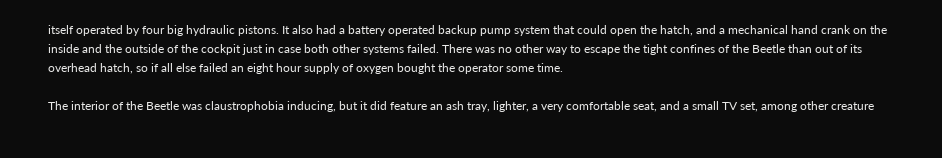itself operated by four big hydraulic pistons. It also had a battery operated backup pump system that could open the hatch, and a mechanical hand crank on the inside and the outside of the cockpit just in case both other systems failed. There was no other way to escape the tight confines of the Beetle than out of its overhead hatch, so if all else failed an eight hour supply of oxygen bought the operator some time.

The interior of the Beetle was claustrophobia inducing, but it did feature an ash tray, lighter, a very comfortable seat, and a small TV set, among other creature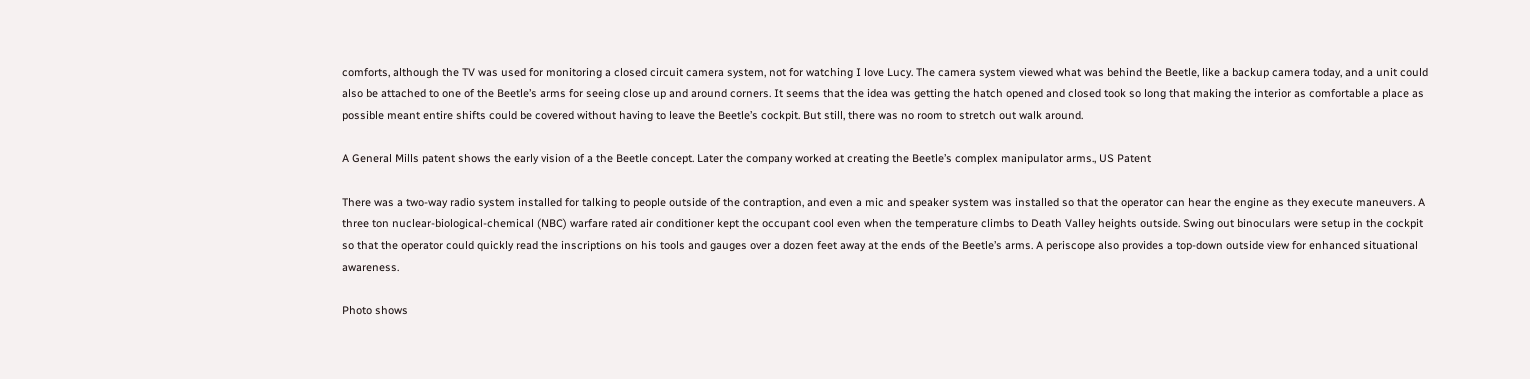comforts, although the TV was used for monitoring a closed circuit camera system, not for watching I love Lucy. The camera system viewed what was behind the Beetle, like a backup camera today, and a unit could also be attached to one of the Beetle’s arms for seeing close up and around corners. It seems that the idea was getting the hatch opened and closed took so long that making the interior as comfortable a place as possible meant entire shifts could be covered without having to leave the Beetle’s cockpit. But still, there was no room to stretch out walk around.

A General Mills patent shows the early vision of a the Beetle concept. Later the company worked at creating the Beetle’s complex manipulator arms., US Patent

There was a two-way radio system installed for talking to people outside of the contraption, and even a mic and speaker system was installed so that the operator can hear the engine as they execute maneuvers. A three ton nuclear-biological-chemical (NBC) warfare rated air conditioner kept the occupant cool even when the temperature climbs to Death Valley heights outside. Swing out binoculars were setup in the cockpit so that the operator could quickly read the inscriptions on his tools and gauges over a dozen feet away at the ends of the Beetle’s arms. A periscope also provides a top-down outside view for enhanced situational awareness.

Photo shows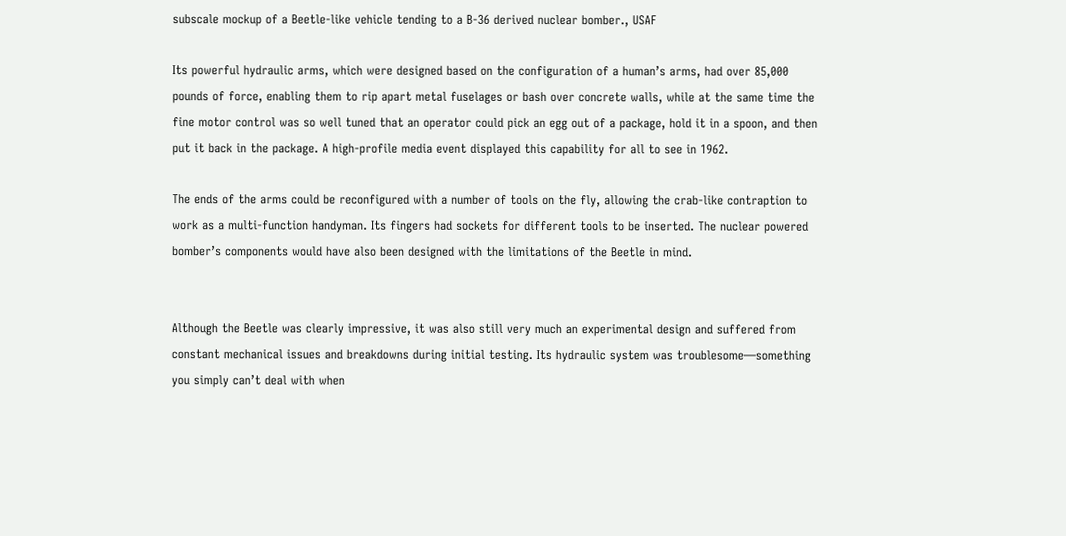subscale mockup of a Beetle-like vehicle tending to a B-36 derived nuclear bomber., USAF

Its powerful hydraulic arms, which were designed based on the configuration of a human’s arms, had over 85,000 pounds of force, enabling them to rip apart metal fuselages or bash over concrete walls, while at the same time the fine motor control was so well tuned that an operator could pick an egg out of a package, hold it in a spoon, and then put it back in the package. A high-profile media event displayed this capability for all to see in 1962.

The ends of the arms could be reconfigured with a number of tools on the fly, allowing the crab-like contraption to work as a multi-function handyman. Its fingers had sockets for different tools to be inserted. The nuclear powered bomber’s components would have also been designed with the limitations of the Beetle in mind.


Although the Beetle was clearly impressive, it was also still very much an experimental design and suffered from constant mechanical issues and breakdowns during initial testing. Its hydraulic system was troublesome—something you simply can’t deal with when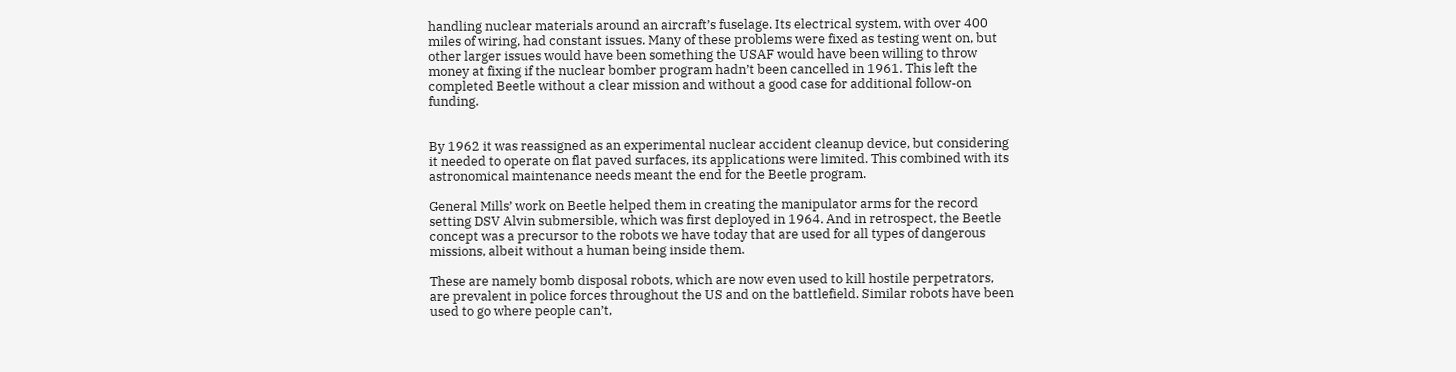handling nuclear materials around an aircraft’s fuselage. Its electrical system, with over 400 miles of wiring, had constant issues. Many of these problems were fixed as testing went on, but other larger issues would have been something the USAF would have been willing to throw money at fixing if the nuclear bomber program hadn’t been cancelled in 1961. This left the completed Beetle without a clear mission and without a good case for additional follow-on funding.


By 1962 it was reassigned as an experimental nuclear accident cleanup device, but considering it needed to operate on flat paved surfaces, its applications were limited. This combined with its astronomical maintenance needs meant the end for the Beetle program.

General Mills’ work on Beetle helped them in creating the manipulator arms for the record setting DSV Alvin submersible, which was first deployed in 1964. And in retrospect, the Beetle concept was a precursor to the robots we have today that are used for all types of dangerous missions, albeit without a human being inside them.

These are namely bomb disposal robots, which are now even used to kill hostile perpetrators, are prevalent in police forces throughout the US and on the battlefield. Similar robots have been used to go where people can’t,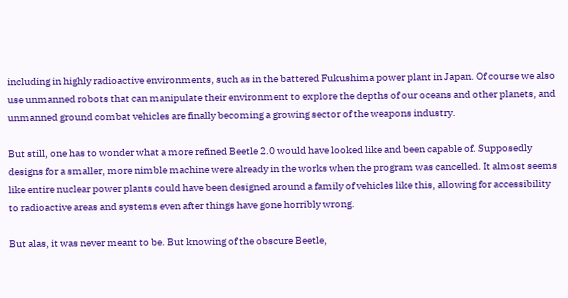including in highly radioactive environments, such as in the battered Fukushima power plant in Japan. Of course we also use unmanned robots that can manipulate their environment to explore the depths of our oceans and other planets, and unmanned ground combat vehicles are finally becoming a growing sector of the weapons industry.

But still, one has to wonder what a more refined Beetle 2.0 would have looked like and been capable of. Supposedly designs for a smaller, more nimble machine were already in the works when the program was cancelled. It almost seems like entire nuclear power plants could have been designed around a family of vehicles like this, allowing for accessibility to radioactive areas and systems even after things have gone horribly wrong.

But alas, it was never meant to be. But knowing of the obscure Beetle,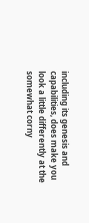including its genesis and capabilities, does make you look a little differently at the somewhat corny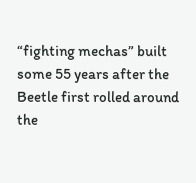“fighting mechas” built some 55 years after the Beetle first rolled around the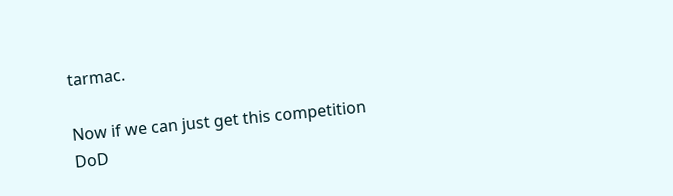tarmac.

Now if we can just get this competition DoD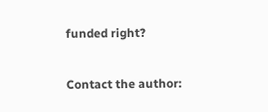funded right?

Contact the author: